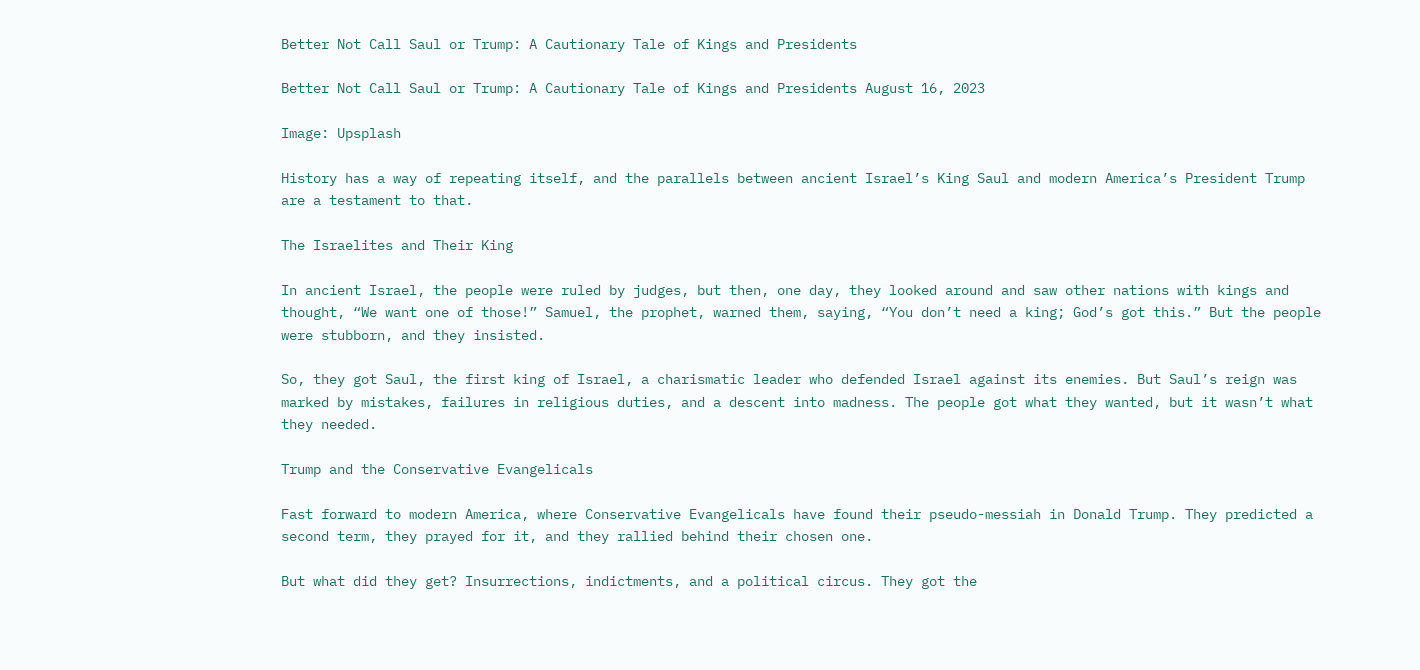Better Not Call Saul or Trump: A Cautionary Tale of Kings and Presidents

Better Not Call Saul or Trump: A Cautionary Tale of Kings and Presidents August 16, 2023

Image: Upsplash

History has a way of repeating itself, and the parallels between ancient Israel’s King Saul and modern America’s President Trump are a testament to that.

The Israelites and Their King

In ancient Israel, the people were ruled by judges, but then, one day, they looked around and saw other nations with kings and thought, “We want one of those!” Samuel, the prophet, warned them, saying, “You don’t need a king; God’s got this.” But the people were stubborn, and they insisted.

So, they got Saul, the first king of Israel, a charismatic leader who defended Israel against its enemies. But Saul’s reign was marked by mistakes, failures in religious duties, and a descent into madness. The people got what they wanted, but it wasn’t what they needed.

Trump and the Conservative Evangelicals

Fast forward to modern America, where Conservative Evangelicals have found their pseudo-messiah in Donald Trump. They predicted a second term, they prayed for it, and they rallied behind their chosen one.

But what did they get? Insurrections, indictments, and a political circus. They got the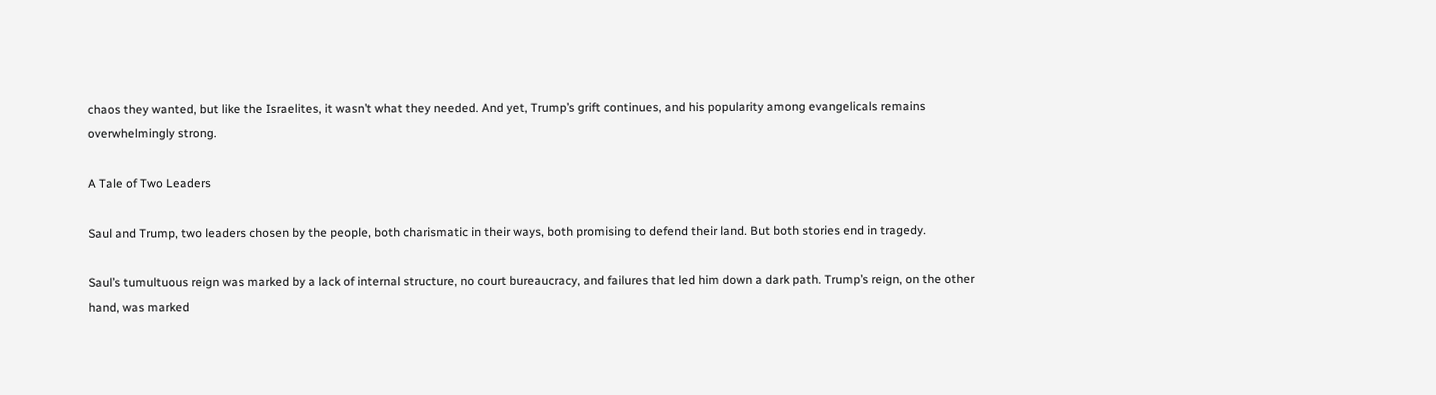chaos they wanted, but like the Israelites, it wasn’t what they needed. And yet, Trump’s grift continues, and his popularity among evangelicals remains overwhelmingly strong.

A Tale of Two Leaders

Saul and Trump, two leaders chosen by the people, both charismatic in their ways, both promising to defend their land. But both stories end in tragedy.

Saul’s tumultuous reign was marked by a lack of internal structure, no court bureaucracy, and failures that led him down a dark path. Trump’s reign, on the other hand, was marked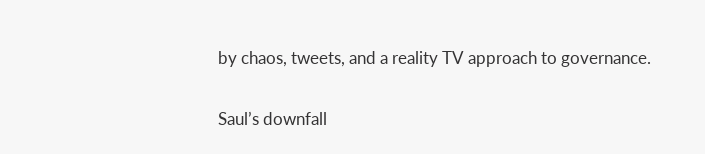by chaos, tweets, and a reality TV approach to governance.

Saul’s downfall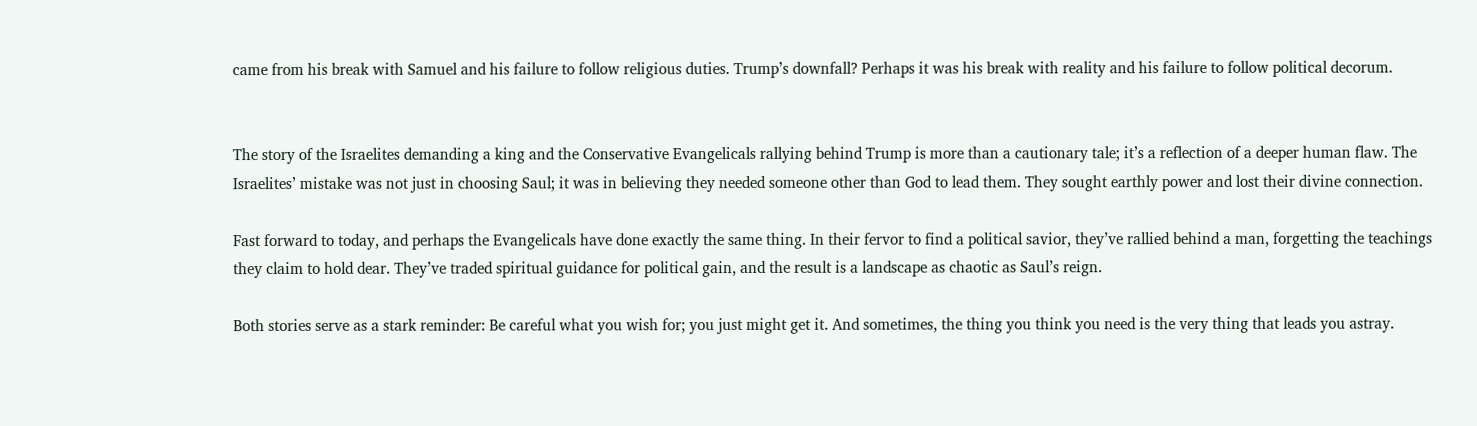came from his break with Samuel and his failure to follow religious duties. Trump’s downfall? Perhaps it was his break with reality and his failure to follow political decorum.


The story of the Israelites demanding a king and the Conservative Evangelicals rallying behind Trump is more than a cautionary tale; it’s a reflection of a deeper human flaw. The Israelites’ mistake was not just in choosing Saul; it was in believing they needed someone other than God to lead them. They sought earthly power and lost their divine connection.

Fast forward to today, and perhaps the Evangelicals have done exactly the same thing. In their fervor to find a political savior, they’ve rallied behind a man, forgetting the teachings they claim to hold dear. They’ve traded spiritual guidance for political gain, and the result is a landscape as chaotic as Saul’s reign.

Both stories serve as a stark reminder: Be careful what you wish for; you just might get it. And sometimes, the thing you think you need is the very thing that leads you astray.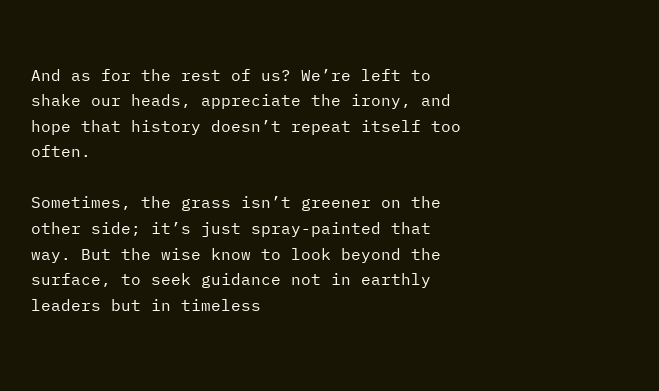And as for the rest of us? We’re left to shake our heads, appreciate the irony, and hope that history doesn’t repeat itself too often.

Sometimes, the grass isn’t greener on the other side; it’s just spray-painted that way. But the wise know to look beyond the surface, to seek guidance not in earthly leaders but in timeless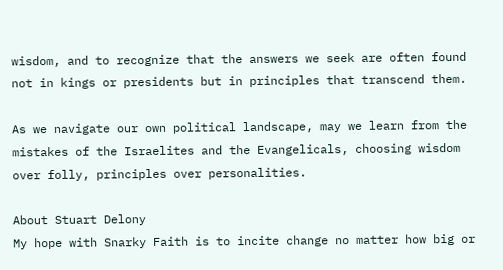wisdom, and to recognize that the answers we seek are often found not in kings or presidents but in principles that transcend them.

As we navigate our own political landscape, may we learn from the mistakes of the Israelites and the Evangelicals, choosing wisdom over folly, principles over personalities.

About Stuart Delony
My hope with Snarky Faith is to incite change no matter how big or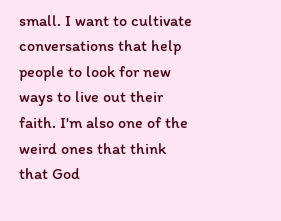small. I want to cultivate conversations that help people to look for new ways to live out their faith. I'm also one of the weird ones that think that God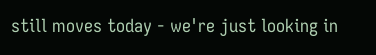still moves today - we're just looking in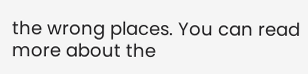the wrong places. You can read more about the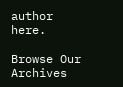author here.

Browse Our Archives